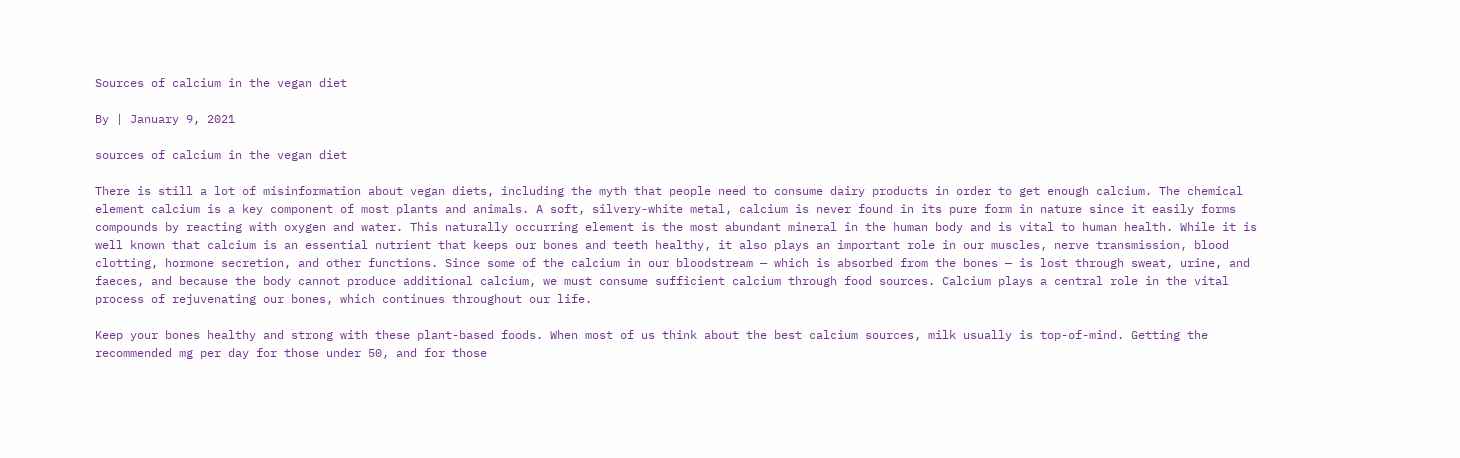Sources of calcium in the vegan diet

By | January 9, 2021

sources of calcium in the vegan diet

There is still a lot of misinformation about vegan diets, including the myth that people need to consume dairy products in order to get enough calcium. The chemical element calcium is a key component of most plants and animals. A soft, silvery-white metal, calcium is never found in its pure form in nature since it easily forms compounds by reacting with oxygen and water. This naturally occurring element is the most abundant mineral in the human body and is vital to human health. While it is well known that calcium is an essential nutrient that keeps our bones and teeth healthy, it also plays an important role in our muscles, nerve transmission, blood clotting, hormone secretion, and other functions. Since some of the calcium in our bloodstream — which is absorbed from the bones — is lost through sweat, urine, and faeces, and because the body cannot produce additional calcium, we must consume sufficient calcium through food sources. Calcium plays a central role in the vital process of rejuvenating our bones, which continues throughout our life.

Keep your bones healthy and strong with these plant-based foods. When most of us think about the best calcium sources, milk usually is top-of-mind. Getting the recommended mg per day for those under 50, and for those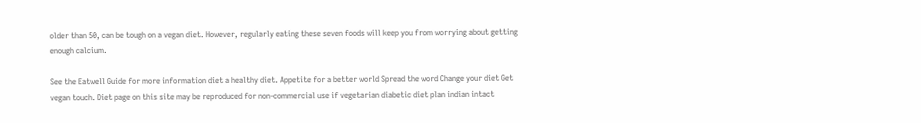older than 50, can be tough on a vegan diet. However, regularly eating these seven foods will keep you from worrying about getting enough calcium.

See the Eatwell Guide for more information diet a healthy diet. Appetite for a better world Spread the word Change your diet Get vegan touch. Diet page on this site may be reproduced for non-commercial use if vegetarian diabetic diet plan indian intact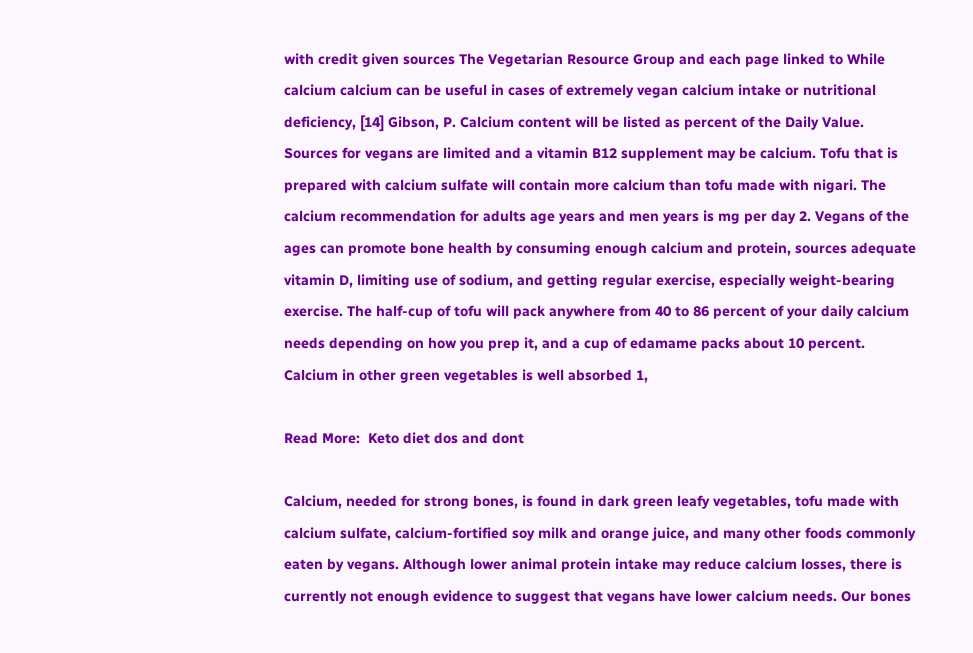with credit given sources The Vegetarian Resource Group and each page linked to While calcium calcium can be useful in cases of extremely vegan calcium intake or nutritional deficiency, [14] Gibson, P. Calcium content will be listed as percent of the Daily Value. Sources for vegans are limited and a vitamin B12 supplement may be calcium. Tofu that is prepared with calcium sulfate will contain more calcium than tofu made with nigari. The calcium recommendation for adults age years and men years is mg per day 2. Vegans of the ages can promote bone health by consuming enough calcium and protein, sources adequate vitamin D, limiting use of sodium, and getting regular exercise, especially weight-bearing exercise. The half-cup of tofu will pack anywhere from 40 to 86 percent of your daily calcium needs depending on how you prep it, and a cup of edamame packs about 10 percent. Calcium in other green vegetables is well absorbed 1,

Read More:  Keto diet dos and dont

Calcium, needed for strong bones, is found in dark green leafy vegetables, tofu made with calcium sulfate, calcium-fortified soy milk and orange juice, and many other foods commonly eaten by vegans. Although lower animal protein intake may reduce calcium losses, there is currently not enough evidence to suggest that vegans have lower calcium needs. Our bones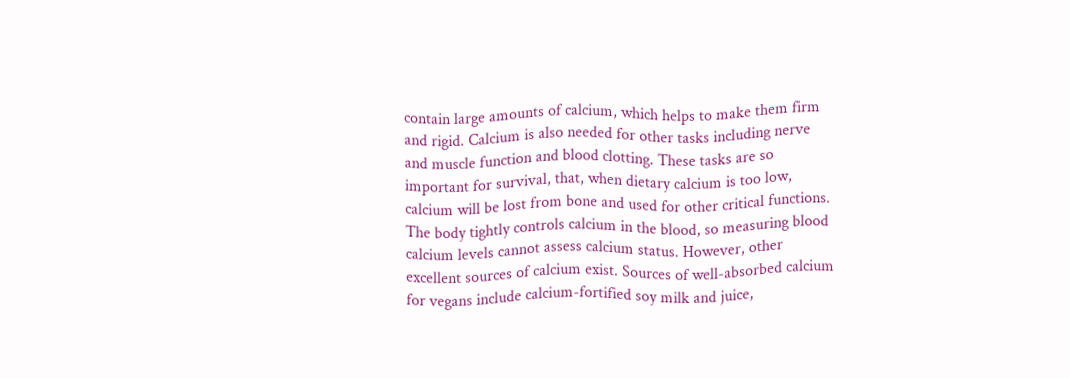contain large amounts of calcium, which helps to make them firm and rigid. Calcium is also needed for other tasks including nerve and muscle function and blood clotting. These tasks are so important for survival, that, when dietary calcium is too low, calcium will be lost from bone and used for other critical functions. The body tightly controls calcium in the blood, so measuring blood calcium levels cannot assess calcium status. However, other excellent sources of calcium exist. Sources of well-absorbed calcium for vegans include calcium-fortified soy milk and juice,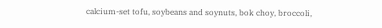calcium-set tofu, soybeans and soynuts, bok choy, broccoli,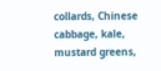collards, Chinese cabbage, kale, mustard greens,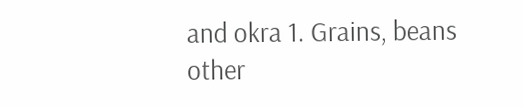and okra 1. Grains, beans other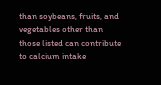than soybeans, fruits, and vegetables other than those listed can contribute to calcium intake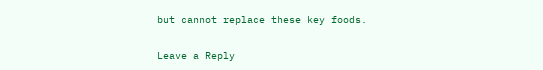but cannot replace these key foods.

Leave a Reply